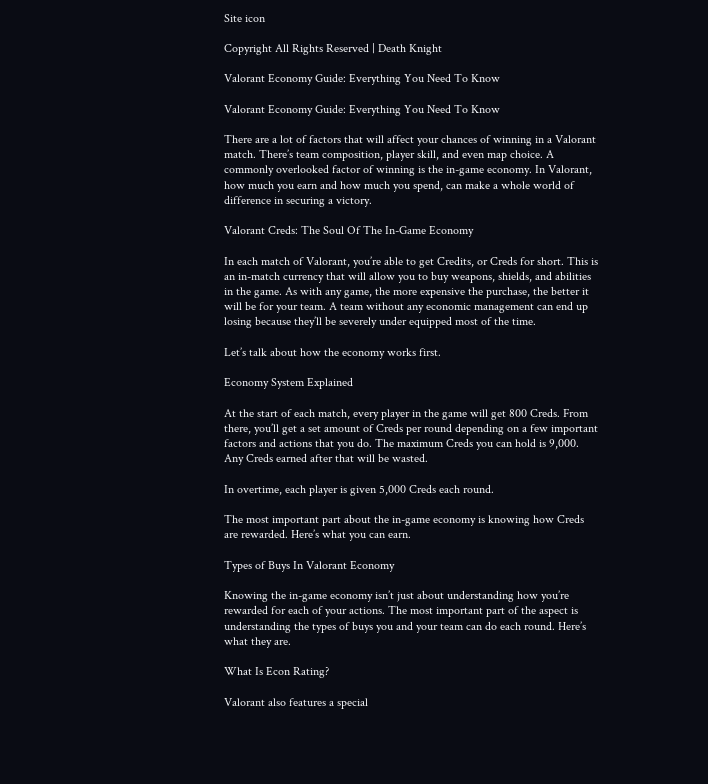Site icon

Copyright All Rights Reserved | Death Knight

Valorant Economy Guide: Everything You Need To Know

Valorant Economy Guide: Everything You Need To Know

There are a lot of factors that will affect your chances of winning in a Valorant match. There’s team composition, player skill, and even map choice. A commonly overlooked factor of winning is the in-game economy. In Valorant, how much you earn and how much you spend, can make a whole world of difference in securing a victory.

Valorant Creds: The Soul Of The In-Game Economy

In each match of Valorant, you’re able to get Credits, or Creds for short. This is an in-match currency that will allow you to buy weapons, shields, and abilities in the game. As with any game, the more expensive the purchase, the better it will be for your team. A team without any economic management can end up losing because they’ll be severely under equipped most of the time.

Let’s talk about how the economy works first.

Economy System Explained

At the start of each match, every player in the game will get 800 Creds. From there, you’ll get a set amount of Creds per round depending on a few important factors and actions that you do. The maximum Creds you can hold is 9,000. Any Creds earned after that will be wasted.

In overtime, each player is given 5,000 Creds each round.

The most important part about the in-game economy is knowing how Creds are rewarded. Here’s what you can earn.

Types of Buys In Valorant Economy

Knowing the in-game economy isn’t just about understanding how you’re rewarded for each of your actions. The most important part of the aspect is understanding the types of buys you and your team can do each round. Here’s what they are.

What Is Econ Rating?

Valorant also features a special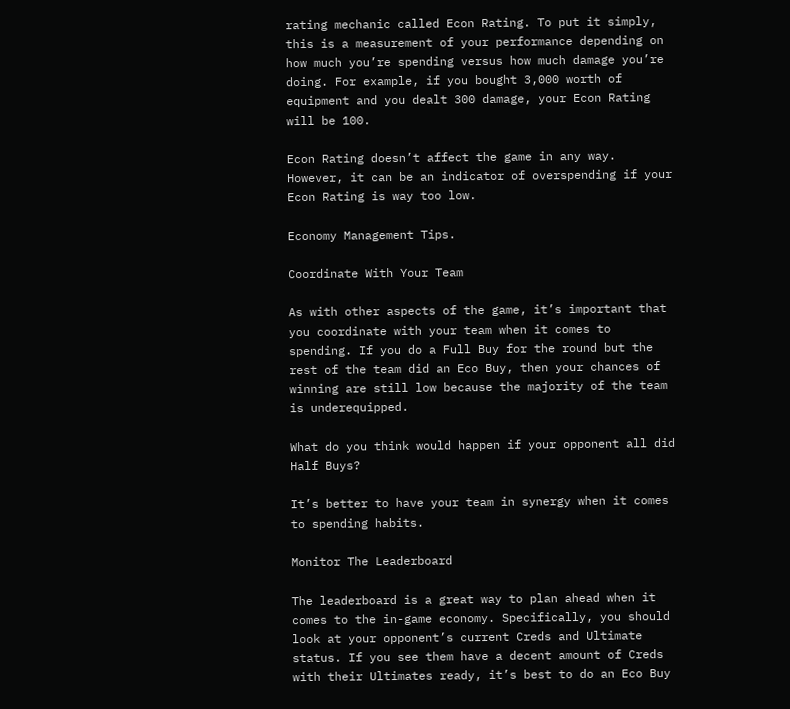rating mechanic called Econ Rating. To put it simply, this is a measurement of your performance depending on how much you’re spending versus how much damage you’re doing. For example, if you bought 3,000 worth of equipment and you dealt 300 damage, your Econ Rating will be 100.

Econ Rating doesn’t affect the game in any way. However, it can be an indicator of overspending if your Econ Rating is way too low.

Economy Management Tips.

Coordinate With Your Team

As with other aspects of the game, it’s important that you coordinate with your team when it comes to spending. If you do a Full Buy for the round but the rest of the team did an Eco Buy, then your chances of winning are still low because the majority of the team is underequipped.

What do you think would happen if your opponent all did Half Buys?

It’s better to have your team in synergy when it comes to spending habits.

Monitor The Leaderboard

The leaderboard is a great way to plan ahead when it comes to the in-game economy. Specifically, you should look at your opponent’s current Creds and Ultimate status. If you see them have a decent amount of Creds with their Ultimates ready, it’s best to do an Eco Buy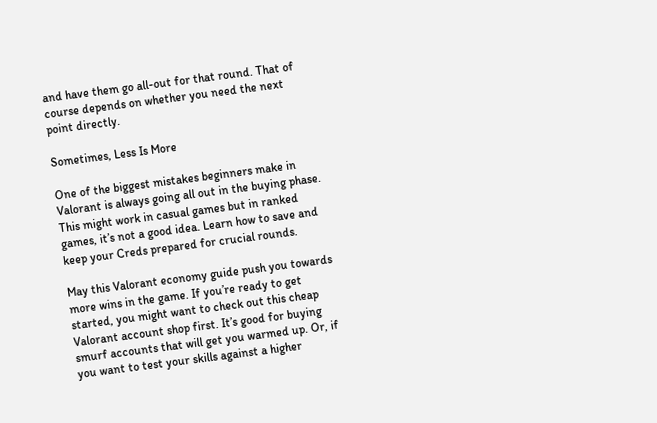and have them go all-out for that round. That of course depends on whether you need the next point directly.

Sometimes, Less Is More

One of the biggest mistakes beginners make in Valorant is always going all out in the buying phase. This might work in casual games but in ranked games, it’s not a good idea. Learn how to save and keep your Creds prepared for crucial rounds.

May this Valorant economy guide push you towards more wins in the game. If you’re ready to get started, you might want to check out this cheap Valorant account shop first. It’s good for buying smurf accounts that will get you warmed up. Or, if you want to test your skills against a higher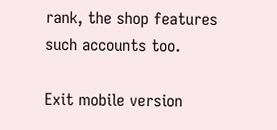rank, the shop features such accounts too.

Exit mobile version